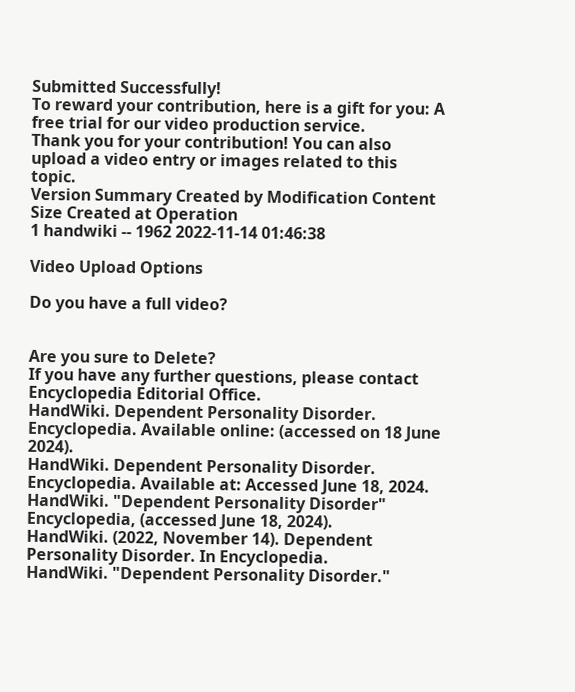Submitted Successfully!
To reward your contribution, here is a gift for you: A free trial for our video production service.
Thank you for your contribution! You can also upload a video entry or images related to this topic.
Version Summary Created by Modification Content Size Created at Operation
1 handwiki -- 1962 2022-11-14 01:46:38

Video Upload Options

Do you have a full video?


Are you sure to Delete?
If you have any further questions, please contact Encyclopedia Editorial Office.
HandWiki. Dependent Personality Disorder. Encyclopedia. Available online: (accessed on 18 June 2024).
HandWiki. Dependent Personality Disorder. Encyclopedia. Available at: Accessed June 18, 2024.
HandWiki. "Dependent Personality Disorder" Encyclopedia, (accessed June 18, 2024).
HandWiki. (2022, November 14). Dependent Personality Disorder. In Encyclopedia.
HandWiki. "Dependent Personality Disorder."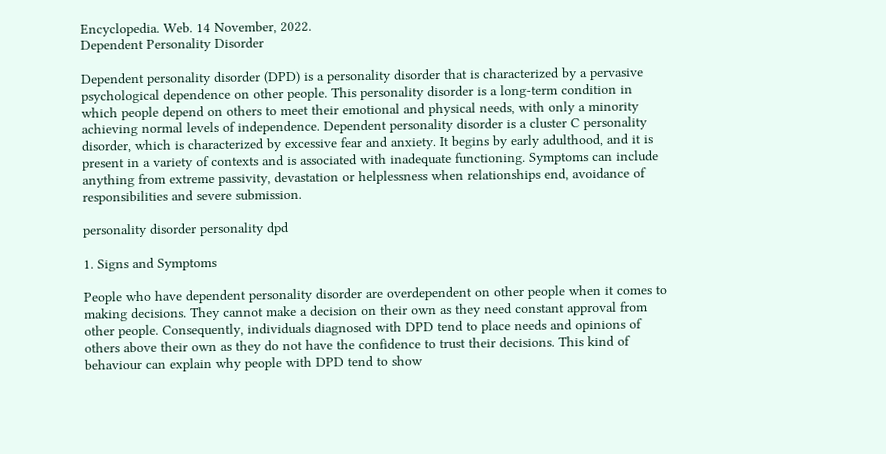Encyclopedia. Web. 14 November, 2022.
Dependent Personality Disorder

Dependent personality disorder (DPD) is a personality disorder that is characterized by a pervasive psychological dependence on other people. This personality disorder is a long-term condition in which people depend on others to meet their emotional and physical needs, with only a minority achieving normal levels of independence. Dependent personality disorder is a cluster C personality disorder, which is characterized by excessive fear and anxiety. It begins by early adulthood, and it is present in a variety of contexts and is associated with inadequate functioning. Symptoms can include anything from extreme passivity, devastation or helplessness when relationships end, avoidance of responsibilities and severe submission.

personality disorder personality dpd

1. Signs and Symptoms

People who have dependent personality disorder are overdependent on other people when it comes to making decisions. They cannot make a decision on their own as they need constant approval from other people. Consequently, individuals diagnosed with DPD tend to place needs and opinions of others above their own as they do not have the confidence to trust their decisions. This kind of behaviour can explain why people with DPD tend to show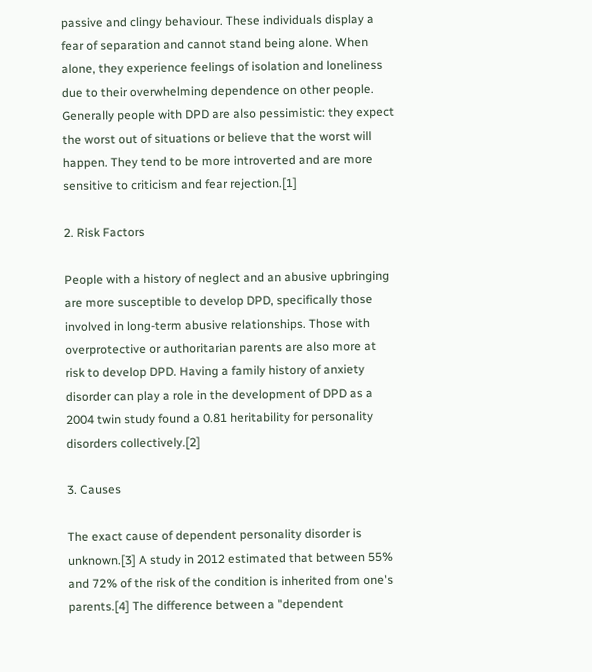passive and clingy behaviour. These individuals display a fear of separation and cannot stand being alone. When alone, they experience feelings of isolation and loneliness due to their overwhelming dependence on other people. Generally people with DPD are also pessimistic: they expect the worst out of situations or believe that the worst will happen. They tend to be more introverted and are more sensitive to criticism and fear rejection.[1]

2. Risk Factors

People with a history of neglect and an abusive upbringing are more susceptible to develop DPD, specifically those involved in long-term abusive relationships. Those with overprotective or authoritarian parents are also more at risk to develop DPD. Having a family history of anxiety disorder can play a role in the development of DPD as a 2004 twin study found a 0.81 heritability for personality disorders collectively.[2]

3. Causes

The exact cause of dependent personality disorder is unknown.[3] A study in 2012 estimated that between 55% and 72% of the risk of the condition is inherited from one's parents.[4] The difference between a "dependent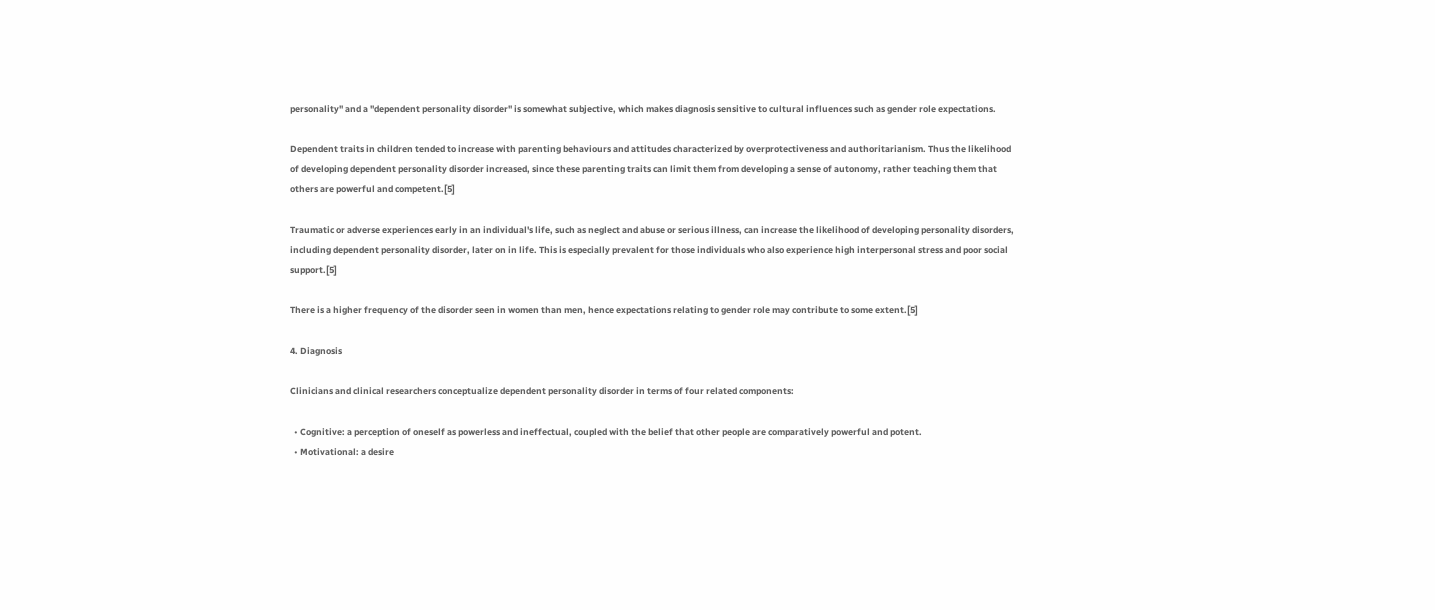personality" and a "dependent personality disorder" is somewhat subjective, which makes diagnosis sensitive to cultural influences such as gender role expectations.

Dependent traits in children tended to increase with parenting behaviours and attitudes characterized by overprotectiveness and authoritarianism. Thus the likelihood of developing dependent personality disorder increased, since these parenting traits can limit them from developing a sense of autonomy, rather teaching them that others are powerful and competent.[5]

Traumatic or adverse experiences early in an individual's life, such as neglect and abuse or serious illness, can increase the likelihood of developing personality disorders, including dependent personality disorder, later on in life. This is especially prevalent for those individuals who also experience high interpersonal stress and poor social support.[5]

There is a higher frequency of the disorder seen in women than men, hence expectations relating to gender role may contribute to some extent.[5]

4. Diagnosis

Clinicians and clinical researchers conceptualize dependent personality disorder in terms of four related components:

  • Cognitive: a perception of oneself as powerless and ineffectual, coupled with the belief that other people are comparatively powerful and potent.
  • Motivational: a desire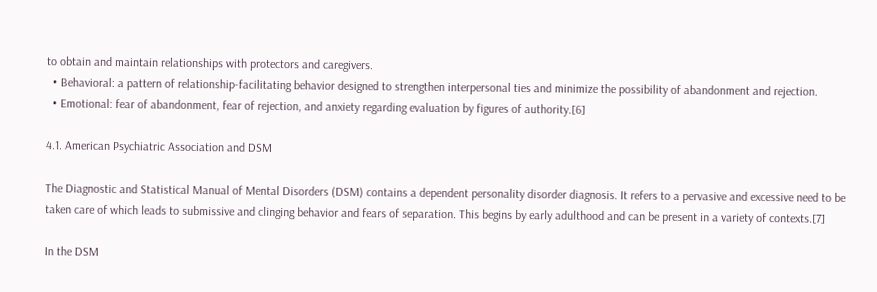to obtain and maintain relationships with protectors and caregivers.
  • Behavioral: a pattern of relationship-facilitating behavior designed to strengthen interpersonal ties and minimize the possibility of abandonment and rejection.
  • Emotional: fear of abandonment, fear of rejection, and anxiety regarding evaluation by figures of authority.[6]

4.1. American Psychiatric Association and DSM

The Diagnostic and Statistical Manual of Mental Disorders (DSM) contains a dependent personality disorder diagnosis. It refers to a pervasive and excessive need to be taken care of which leads to submissive and clinging behavior and fears of separation. This begins by early adulthood and can be present in a variety of contexts.[7]

In the DSM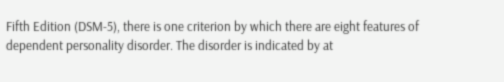Fifth Edition (DSM-5), there is one criterion by which there are eight features of dependent personality disorder. The disorder is indicated by at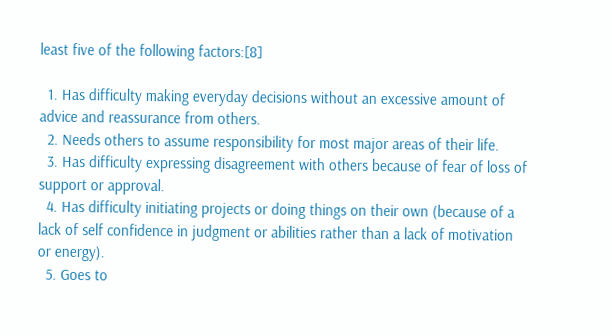least five of the following factors:[8]

  1. Has difficulty making everyday decisions without an excessive amount of advice and reassurance from others.
  2. Needs others to assume responsibility for most major areas of their life.
  3. Has difficulty expressing disagreement with others because of fear of loss of support or approval.
  4. Has difficulty initiating projects or doing things on their own (because of a lack of self confidence in judgment or abilities rather than a lack of motivation or energy).
  5. Goes to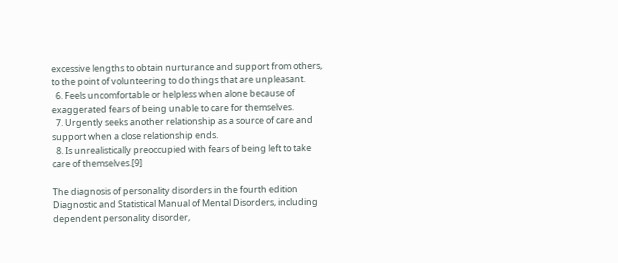excessive lengths to obtain nurturance and support from others, to the point of volunteering to do things that are unpleasant.
  6. Feels uncomfortable or helpless when alone because of exaggerated fears of being unable to care for themselves.
  7. Urgently seeks another relationship as a source of care and support when a close relationship ends.
  8. Is unrealistically preoccupied with fears of being left to take care of themselves.[9]

The diagnosis of personality disorders in the fourth edition Diagnostic and Statistical Manual of Mental Disorders, including dependent personality disorder,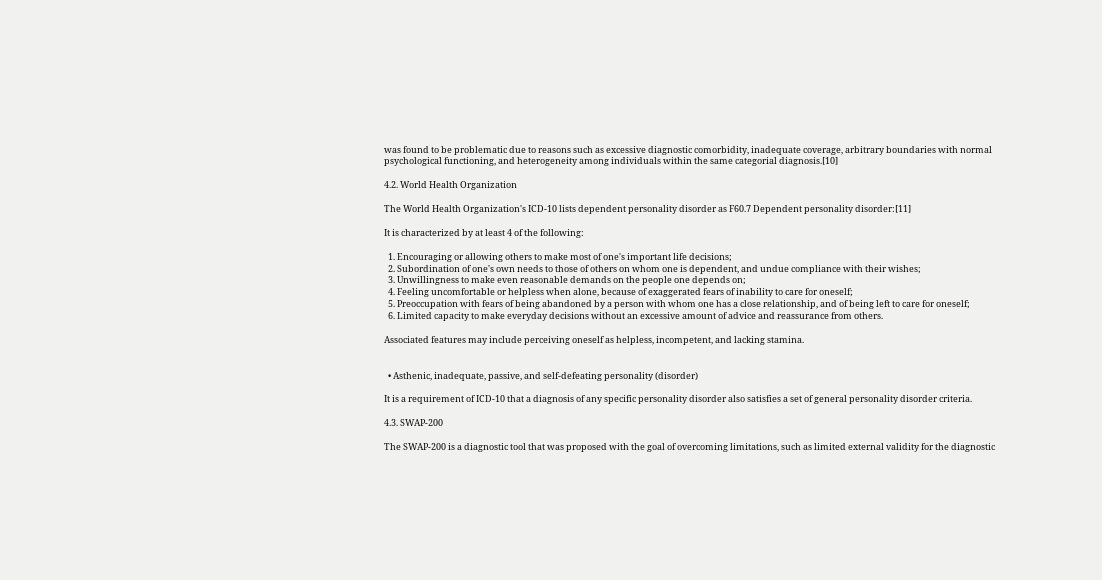was found to be problematic due to reasons such as excessive diagnostic comorbidity, inadequate coverage, arbitrary boundaries with normal psychological functioning, and heterogeneity among individuals within the same categorial diagnosis.[10]

4.2. World Health Organization

The World Health Organization's ICD-10 lists dependent personality disorder as F60.7 Dependent personality disorder:[11]

It is characterized by at least 4 of the following:

  1. Encouraging or allowing others to make most of one's important life decisions;
  2. Subordination of one's own needs to those of others on whom one is dependent, and undue compliance with their wishes;
  3. Unwillingness to make even reasonable demands on the people one depends on;
  4. Feeling uncomfortable or helpless when alone, because of exaggerated fears of inability to care for oneself;
  5. Preoccupation with fears of being abandoned by a person with whom one has a close relationship, and of being left to care for oneself;
  6. Limited capacity to make everyday decisions without an excessive amount of advice and reassurance from others.

Associated features may include perceiving oneself as helpless, incompetent, and lacking stamina.


  • Asthenic, inadequate, passive, and self-defeating personality (disorder)

It is a requirement of ICD-10 that a diagnosis of any specific personality disorder also satisfies a set of general personality disorder criteria.

4.3. SWAP-200

The SWAP-200 is a diagnostic tool that was proposed with the goal of overcoming limitations, such as limited external validity for the diagnostic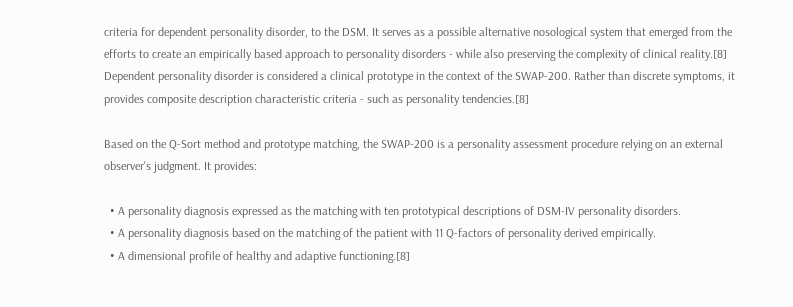criteria for dependent personality disorder, to the DSM. It serves as a possible alternative nosological system that emerged from the efforts to create an empirically based approach to personality disorders - while also preserving the complexity of clinical reality.[8] Dependent personality disorder is considered a clinical prototype in the context of the SWAP-200. Rather than discrete symptoms, it provides composite description characteristic criteria - such as personality tendencies.[8]

Based on the Q-Sort method and prototype matching, the SWAP-200 is a personality assessment procedure relying on an external observer's judgment. It provides:

  • A personality diagnosis expressed as the matching with ten prototypical descriptions of DSM-IV personality disorders.
  • A personality diagnosis based on the matching of the patient with 11 Q-factors of personality derived empirically.
  • A dimensional profile of healthy and adaptive functioning.[8]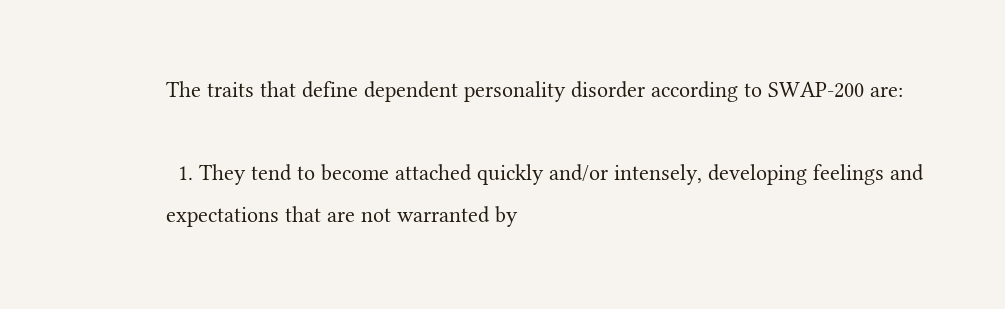The traits that define dependent personality disorder according to SWAP-200 are:

  1. They tend to become attached quickly and/or intensely, developing feelings and expectations that are not warranted by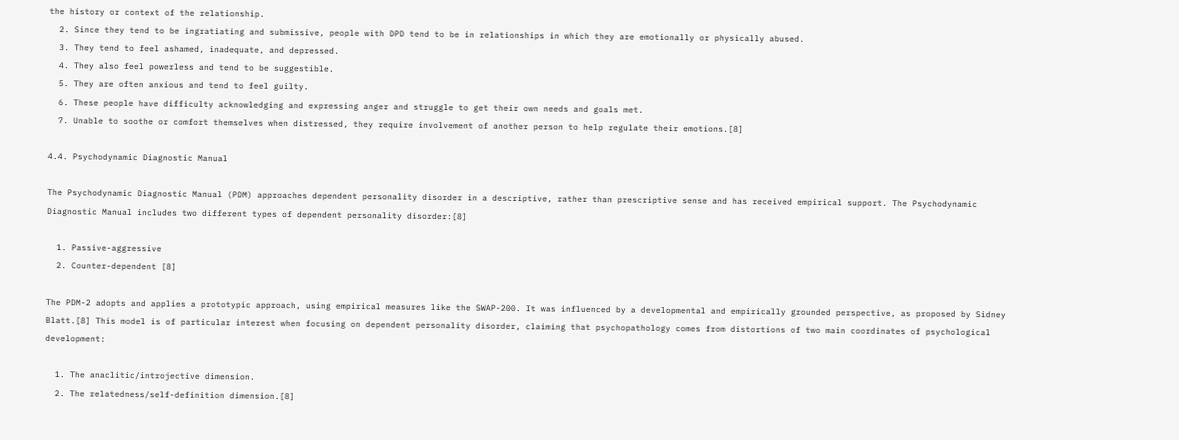the history or context of the relationship.
  2. Since they tend to be ingratiating and submissive, people with DPD tend to be in relationships in which they are emotionally or physically abused.
  3. They tend to feel ashamed, inadequate, and depressed.
  4. They also feel powerless and tend to be suggestible.
  5. They are often anxious and tend to feel guilty.
  6. These people have difficulty acknowledging and expressing anger and struggle to get their own needs and goals met.
  7. Unable to soothe or comfort themselves when distressed, they require involvement of another person to help regulate their emotions.[8]

4.4. Psychodynamic Diagnostic Manual

The Psychodynamic Diagnostic Manual (PDM) approaches dependent personality disorder in a descriptive, rather than prescriptive sense and has received empirical support. The Psychodynamic Diagnostic Manual includes two different types of dependent personality disorder:[8]

  1. Passive-aggressive
  2. Counter-dependent [8]

The PDM-2 adopts and applies a prototypic approach, using empirical measures like the SWAP-200. It was influenced by a developmental and empirically grounded perspective, as proposed by Sidney Blatt.[8] This model is of particular interest when focusing on dependent personality disorder, claiming that psychopathology comes from distortions of two main coordinates of psychological development:

  1. The anaclitic/introjective dimension.
  2. The relatedness/self-definition dimension.[8]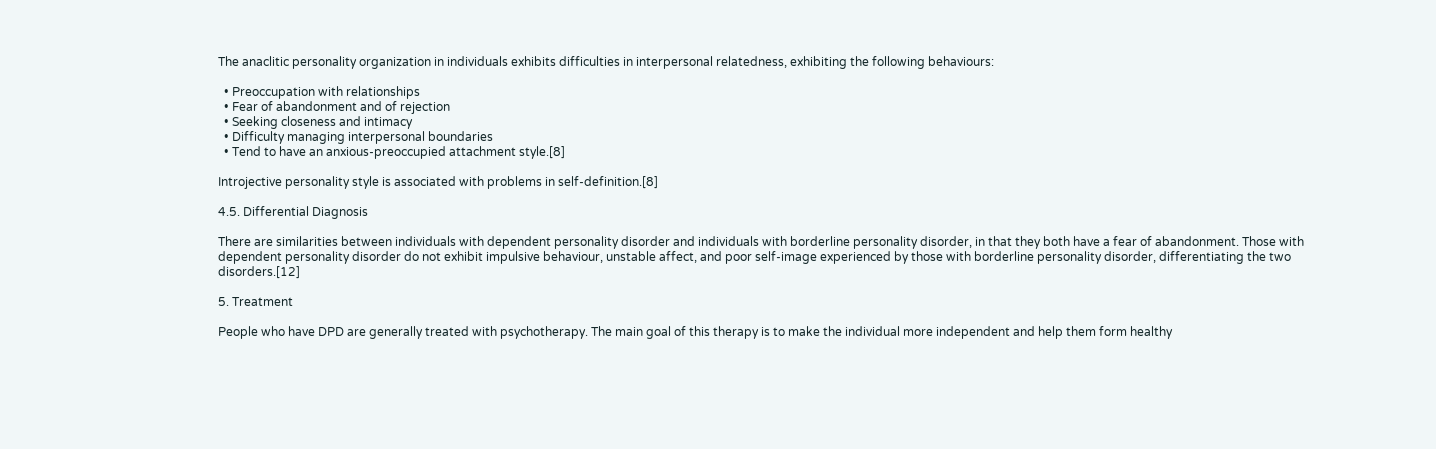The anaclitic personality organization in individuals exhibits difficulties in interpersonal relatedness, exhibiting the following behaviours:

  • Preoccupation with relationships
  • Fear of abandonment and of rejection
  • Seeking closeness and intimacy
  • Difficulty managing interpersonal boundaries
  • Tend to have an anxious-preoccupied attachment style.[8]

Introjective personality style is associated with problems in self-definition.[8]

4.5. Differential Diagnosis

There are similarities between individuals with dependent personality disorder and individuals with borderline personality disorder, in that they both have a fear of abandonment. Those with dependent personality disorder do not exhibit impulsive behaviour, unstable affect, and poor self-image experienced by those with borderline personality disorder, differentiating the two disorders.[12]

5. Treatment

People who have DPD are generally treated with psychotherapy. The main goal of this therapy is to make the individual more independent and help them form healthy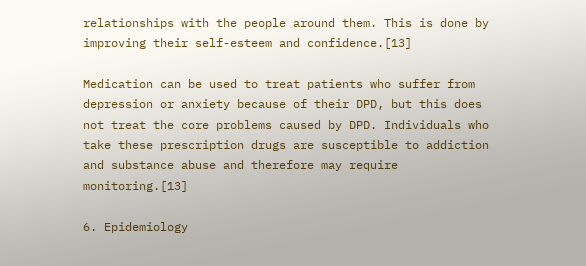relationships with the people around them. This is done by improving their self-esteem and confidence.[13]

Medication can be used to treat patients who suffer from depression or anxiety because of their DPD, but this does not treat the core problems caused by DPD. Individuals who take these prescription drugs are susceptible to addiction and substance abuse and therefore may require monitoring.[13]

6. Epidemiology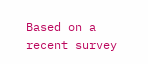Based on a recent survey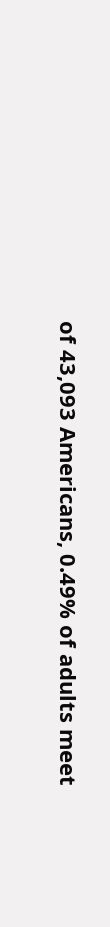of 43,093 Americans, 0.49% of adults meet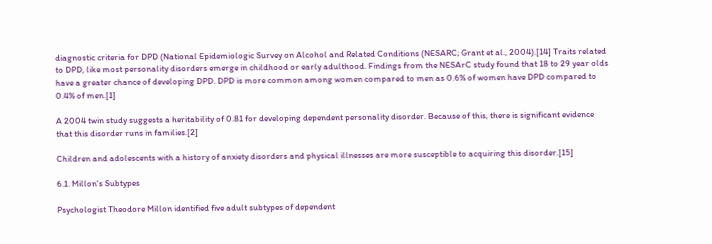diagnostic criteria for DPD (National Epidemiologic Survey on Alcohol and Related Conditions (NESARC; Grant et al., 2004).[14] Traits related to DPD, like most personality disorders emerge in childhood or early adulthood. Findings from the NESArC study found that 18 to 29 year olds have a greater chance of developing DPD. DPD is more common among women compared to men as 0.6% of women have DPD compared to 0.4% of men.[1]

A 2004 twin study suggests a heritability of 0.81 for developing dependent personality disorder. Because of this, there is significant evidence that this disorder runs in families.[2]

Children and adolescents with a history of anxiety disorders and physical illnesses are more susceptible to acquiring this disorder.[15]

6.1. Millon's Subtypes

Psychologist Theodore Millon identified five adult subtypes of dependent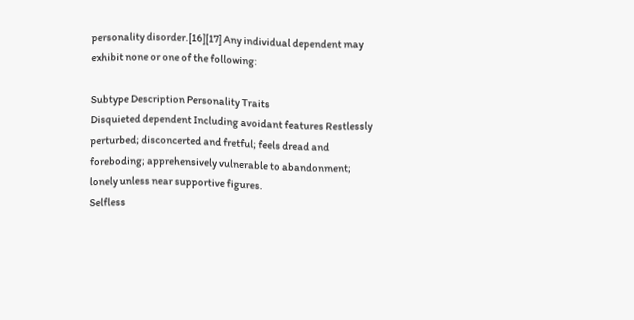personality disorder.[16][17] Any individual dependent may exhibit none or one of the following:

Subtype Description Personality Traits
Disquieted dependent Including avoidant features Restlessly perturbed; disconcerted and fretful; feels dread and foreboding; apprehensively vulnerable to abandonment; lonely unless near supportive figures.
Selfless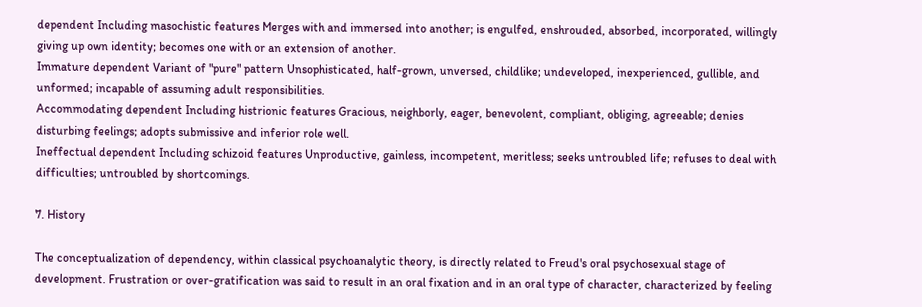dependent Including masochistic features Merges with and immersed into another; is engulfed, enshrouded, absorbed, incorporated, willingly giving up own identity; becomes one with or an extension of another.
Immature dependent Variant of "pure" pattern Unsophisticated, half-grown, unversed, childlike; undeveloped, inexperienced, gullible, and unformed; incapable of assuming adult responsibilities.
Accommodating dependent Including histrionic features Gracious, neighborly, eager, benevolent, compliant, obliging, agreeable; denies disturbing feelings; adopts submissive and inferior role well.
Ineffectual dependent Including schizoid features Unproductive, gainless, incompetent, meritless; seeks untroubled life; refuses to deal with difficulties; untroubled by shortcomings.

7. History

The conceptualization of dependency, within classical psychoanalytic theory, is directly related to Freud's oral psychosexual stage of development. Frustration or over-gratification was said to result in an oral fixation and in an oral type of character, characterized by feeling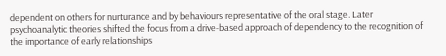dependent on others for nurturance and by behaviours representative of the oral stage. Later psychoanalytic theories shifted the focus from a drive-based approach of dependency to the recognition of the importance of early relationships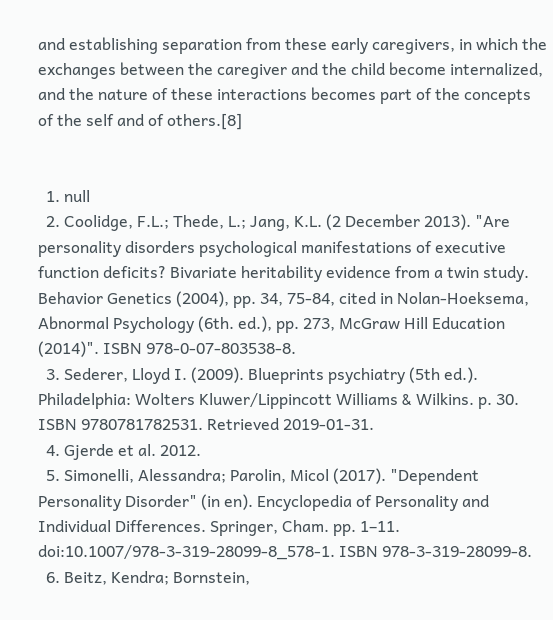and establishing separation from these early caregivers, in which the exchanges between the caregiver and the child become internalized, and the nature of these interactions becomes part of the concepts of the self and of others.[8]


  1. null
  2. Coolidge, F.L.; Thede, L.; Jang, K.L. (2 December 2013). "Are personality disorders psychological manifestations of executive function deficits? Bivariate heritability evidence from a twin study. Behavior Genetics (2004), pp. 34, 75-84, cited in Nolan-Hoeksema, Abnormal Psychology (6th. ed.), pp. 273, McGraw Hill Education (2014)". ISBN 978-0-07-803538-8.
  3. Sederer, Lloyd I. (2009). Blueprints psychiatry (5th ed.). Philadelphia: Wolters Kluwer/Lippincott Williams & Wilkins. p. 30. ISBN 9780781782531. Retrieved 2019-01-31.
  4. Gjerde et al. 2012.
  5. Simonelli, Alessandra; Parolin, Micol (2017). "Dependent Personality Disorder" (in en). Encyclopedia of Personality and Individual Differences. Springer, Cham. pp. 1–11. doi:10.1007/978-3-319-28099-8_578-1. ISBN 978-3-319-28099-8.
  6. Beitz, Kendra; Bornstein,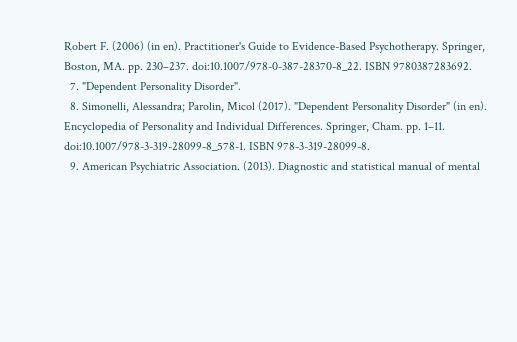Robert F. (2006) (in en). Practitioner's Guide to Evidence-Based Psychotherapy. Springer, Boston, MA. pp. 230–237. doi:10.1007/978-0-387-28370-8_22. ISBN 9780387283692.
  7. "Dependent Personality Disorder".
  8. Simonelli, Alessandra; Parolin, Micol (2017). "Dependent Personality Disorder" (in en). Encyclopedia of Personality and Individual Differences. Springer, Cham. pp. 1–11. doi:10.1007/978-3-319-28099-8_578-1. ISBN 978-3-319-28099-8.
  9. American Psychiatric Association. (2013). Diagnostic and statistical manual of mental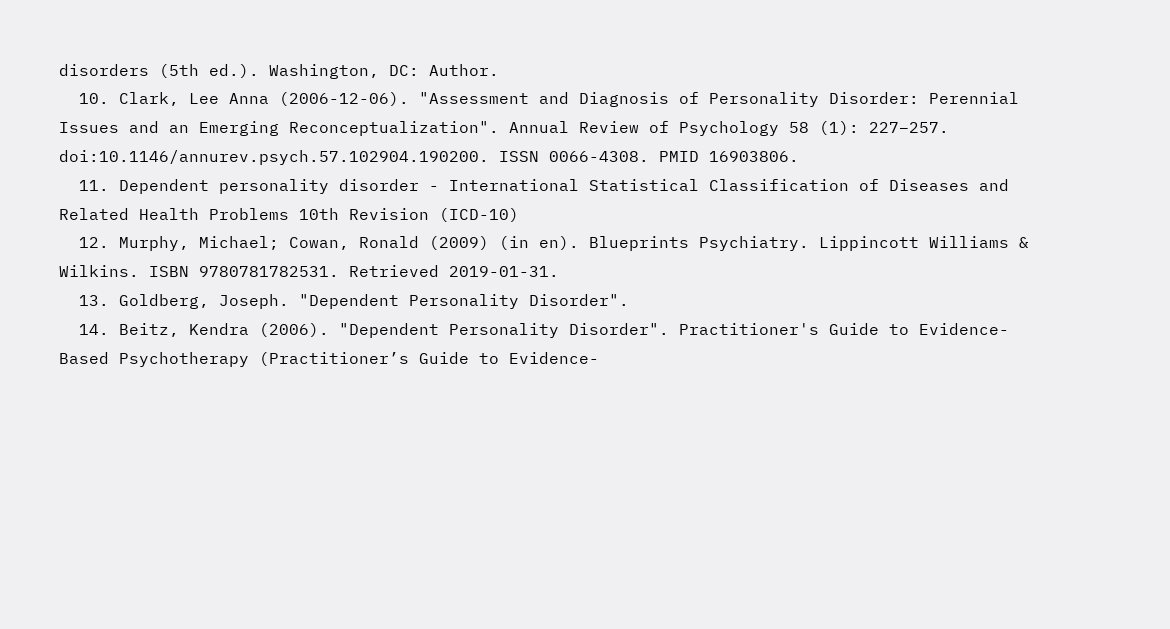disorders (5th ed.). Washington, DC: Author.
  10. Clark, Lee Anna (2006-12-06). "Assessment and Diagnosis of Personality Disorder: Perennial Issues and an Emerging Reconceptualization". Annual Review of Psychology 58 (1): 227–257. doi:10.1146/annurev.psych.57.102904.190200. ISSN 0066-4308. PMID 16903806.
  11. Dependent personality disorder - International Statistical Classification of Diseases and Related Health Problems 10th Revision (ICD-10)
  12. Murphy, Michael; Cowan, Ronald (2009) (in en). Blueprints Psychiatry. Lippincott Williams & Wilkins. ISBN 9780781782531. Retrieved 2019-01-31.
  13. Goldberg, Joseph. "Dependent Personality Disorder".
  14. Beitz, Kendra (2006). "Dependent Personality Disorder". Practitioner's Guide to Evidence-Based Psychotherapy (Practitioner’s Guide to Evidence-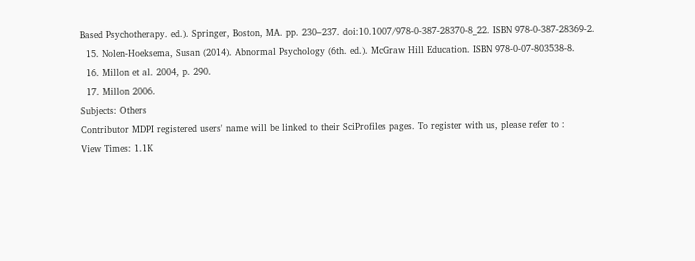Based Psychotherapy. ed.). Springer, Boston, MA. pp. 230–237. doi:10.1007/978-0-387-28370-8_22. ISBN 978-0-387-28369-2.
  15. Nolen-Hoeksema, Susan (2014). Abnormal Psychology (6th. ed.). McGraw Hill Education. ISBN 978-0-07-803538-8.
  16. Millon et al. 2004, p. 290.
  17. Millon 2006.
Subjects: Others
Contributor MDPI registered users' name will be linked to their SciProfiles pages. To register with us, please refer to :
View Times: 1.1K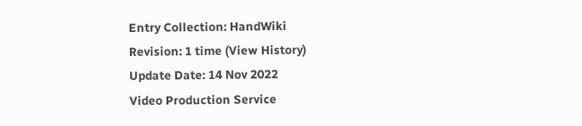Entry Collection: HandWiki
Revision: 1 time (View History)
Update Date: 14 Nov 2022
Video Production Service